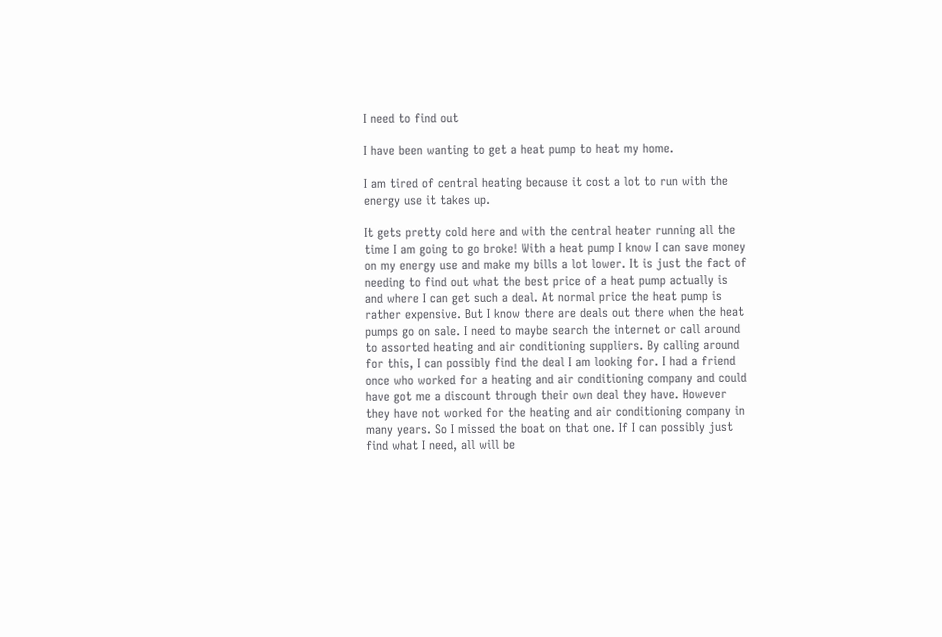I need to find out

I have been wanting to get a heat pump to heat my home.

I am tired of central heating because it cost a lot to run with the energy use it takes up.

It gets pretty cold here and with the central heater running all the time I am going to go broke! With a heat pump I know I can save money on my energy use and make my bills a lot lower. It is just the fact of needing to find out what the best price of a heat pump actually is and where I can get such a deal. At normal price the heat pump is rather expensive. But I know there are deals out there when the heat pumps go on sale. I need to maybe search the internet or call around to assorted heating and air conditioning suppliers. By calling around for this, I can possibly find the deal I am looking for. I had a friend once who worked for a heating and air conditioning company and could have got me a discount through their own deal they have. However they have not worked for the heating and air conditioning company in many years. So I missed the boat on that one. If I can possibly just find what I need, all will be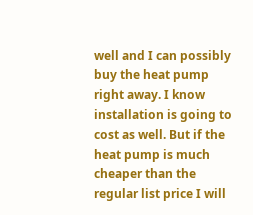well and I can possibly buy the heat pump right away. I know installation is going to cost as well. But if the heat pump is much cheaper than the regular list price I will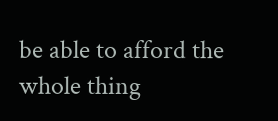be able to afford the whole thing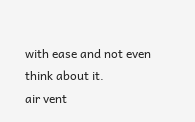with ease and not even think about it.
air vent